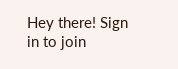Hey there! Sign in to join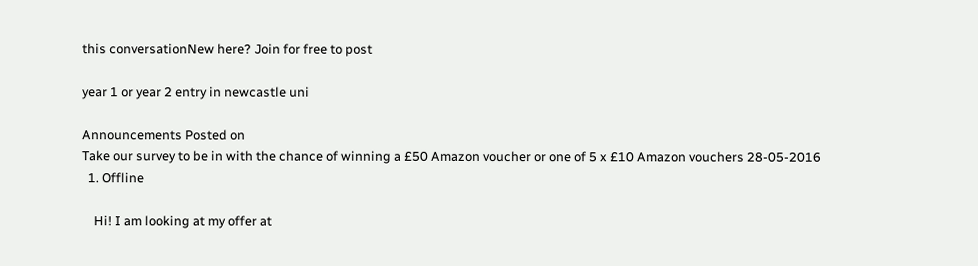this conversationNew here? Join for free to post

year 1 or year 2 entry in newcastle uni

Announcements Posted on
Take our survey to be in with the chance of winning a £50 Amazon voucher or one of 5 x £10 Amazon vouchers 28-05-2016
  1. Offline

    Hi! I am looking at my offer at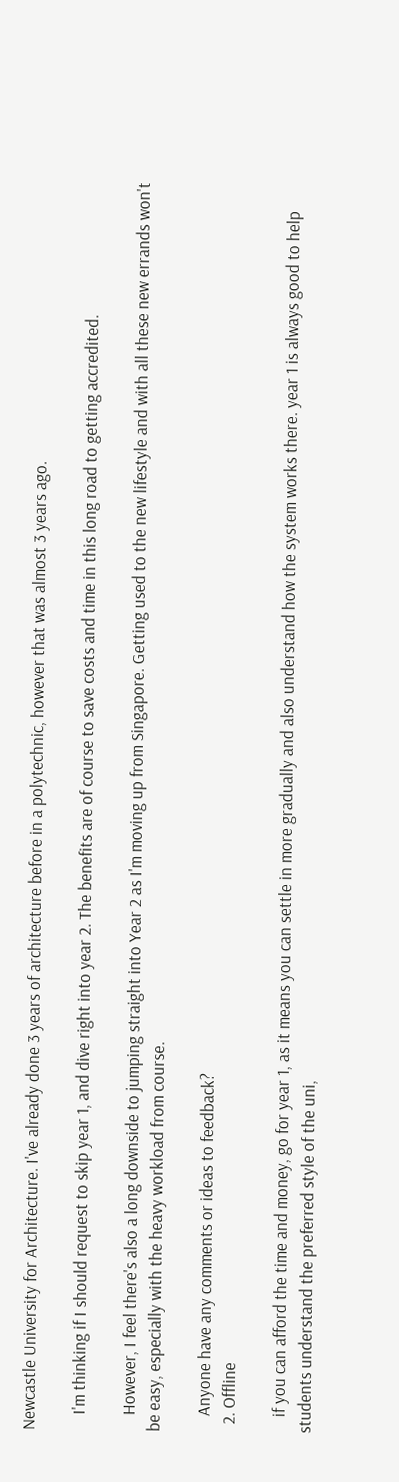Newcastle University for Architecture. I've already done 3 years of architecture before in a polytechnic, however that was almost 3 years ago.

    I'm thinking if I should request to skip year 1, and dive right into year 2. The benefits are of course to save costs and time in this long road to getting accredited.

    However, I feel there's also a long downside to jumping straight into Year 2 as I'm moving up from Singapore. Getting used to the new lifestyle and with all these new errands won't be easy, especially with the heavy workload from course.

    Anyone have any comments or ideas to feedback?
  2. Offline

    if you can afford the time and money, go for year 1, as it means you can settle in more gradually and also understand how the system works there. year 1 is always good to help students understand the preferred style of the uni,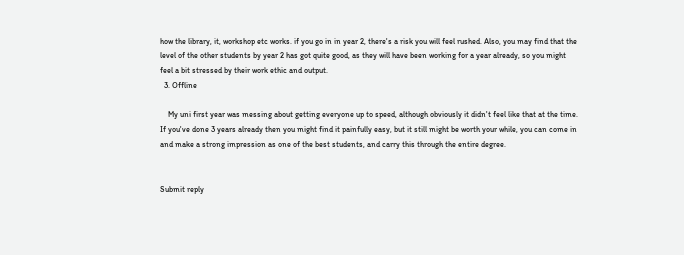how the library, it, workshop etc works. if you go in in year 2, there's a risk you will feel rushed. Also, you may find that the level of the other students by year 2 has got quite good, as they will have been working for a year already, so you might feel a bit stressed by their work ethic and output.
  3. Offline

    My uni first year was messing about getting everyone up to speed, although obviously it didn't feel like that at the time. If you've done 3 years already then you might find it painfully easy, but it still might be worth your while, you can come in and make a strong impression as one of the best students, and carry this through the entire degree.


Submit reply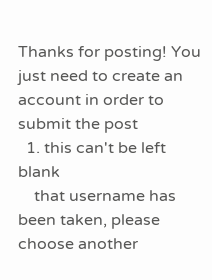Thanks for posting! You just need to create an account in order to submit the post
  1. this can't be left blank
    that username has been taken, please choose another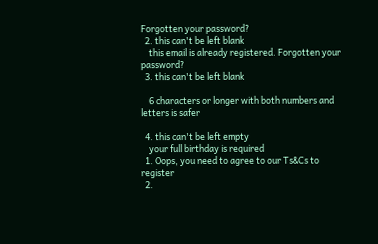Forgotten your password?
  2. this can't be left blank
    this email is already registered. Forgotten your password?
  3. this can't be left blank

    6 characters or longer with both numbers and letters is safer

  4. this can't be left empty
    your full birthday is required
  1. Oops, you need to agree to our Ts&Cs to register
  2.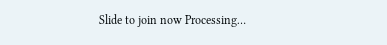Slide to join now Processing…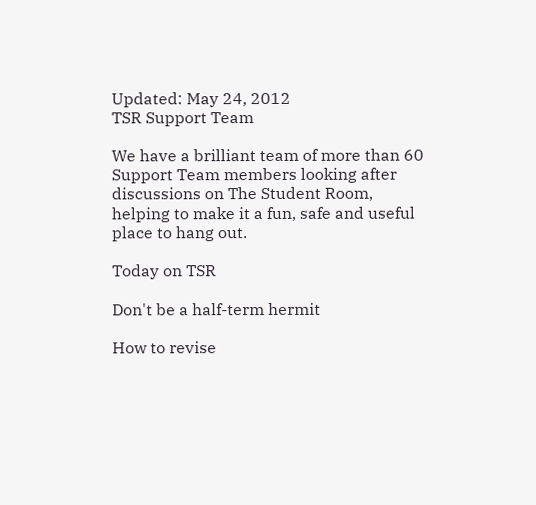Updated: May 24, 2012
TSR Support Team

We have a brilliant team of more than 60 Support Team members looking after discussions on The Student Room, helping to make it a fun, safe and useful place to hang out.

Today on TSR

Don't be a half-term hermit

How to revise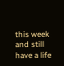this week and still have a life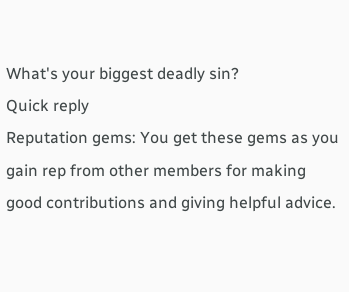What's your biggest deadly sin?
Quick reply
Reputation gems: You get these gems as you gain rep from other members for making good contributions and giving helpful advice.